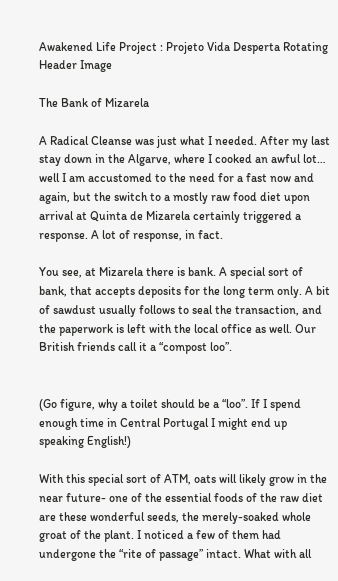Awakened Life Project : Projeto Vida Desperta Rotating Header Image

The Bank of Mizarela

A Radical Cleanse was just what I needed. After my last stay down in the Algarve, where I cooked an awful lot… well I am accustomed to the need for a fast now and again, but the switch to a mostly raw food diet upon arrival at Quinta de Mizarela certainly triggered a response. A lot of response, in fact.

You see, at Mizarela there is bank. A special sort of bank, that accepts deposits for the long term only. A bit of sawdust usually follows to seal the transaction, and the paperwork is left with the local office as well. Our British friends call it a “compost loo”.


(Go figure, why a toilet should be a “loo”. If I spend enough time in Central Portugal I might end up speaking English!)

With this special sort of ATM, oats will likely grow in the near future- one of the essential foods of the raw diet are these wonderful seeds, the merely-soaked whole groat of the plant. I noticed a few of them had undergone the “rite of passage” intact. What with all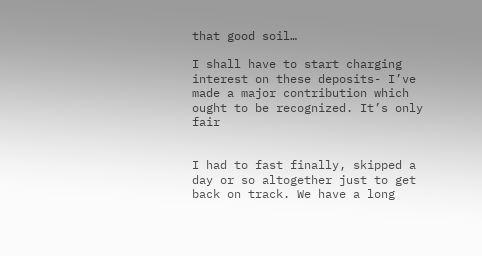that good soil…

I shall have to start charging interest on these deposits- I’ve made a major contribution which ought to be recognized. It’s only fair


I had to fast finally, skipped a day or so altogether just to get back on track. We have a long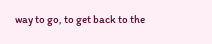way to go, to get back to the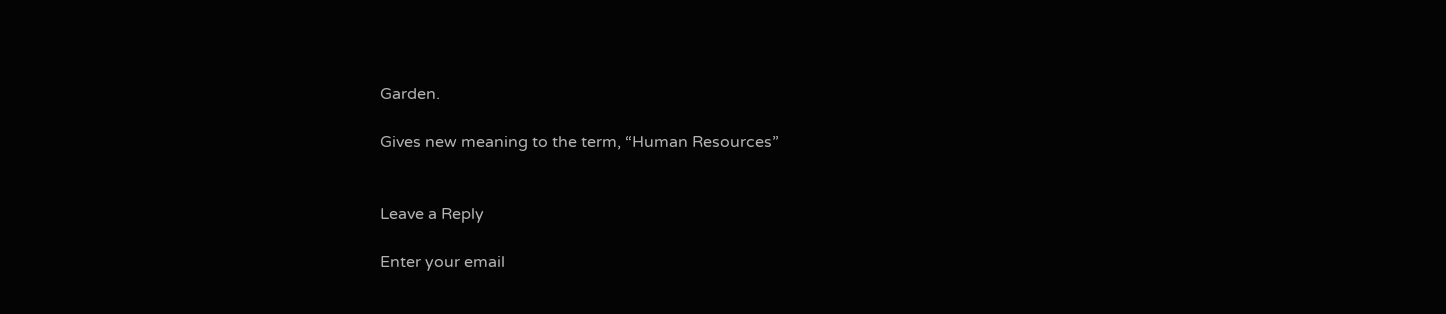Garden.

Gives new meaning to the term, “Human Resources”


Leave a Reply

Enter your email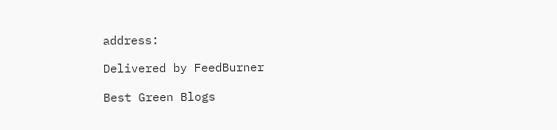address:

Delivered by FeedBurner

Best Green Blogs